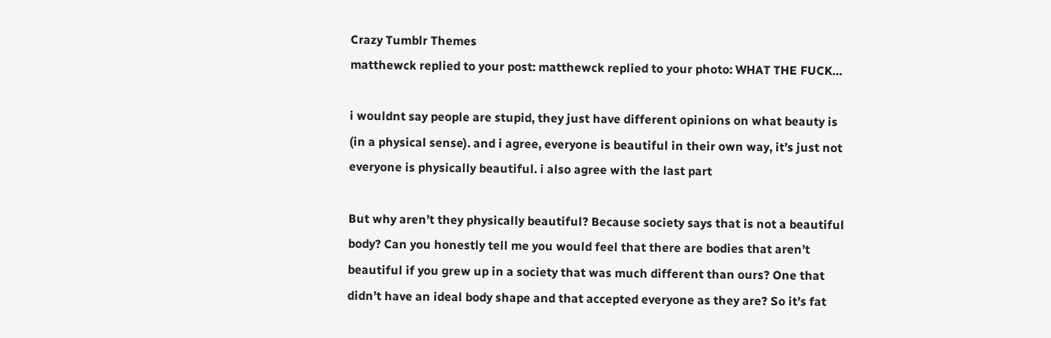Crazy Tumblr Themes
matthewck replied to your post: matthewck replied to your photo: WHAT THE FUCK…

i wouldnt say people are stupid, they just have different opinions on what beauty is (in a physical sense). and i agree, everyone is beautiful in their own way, it’s just not everyone is physically beautiful. i also agree with the last part

But why aren’t they physically beautiful? Because society says that is not a beautiful body? Can you honestly tell me you would feel that there are bodies that aren’t beautiful if you grew up in a society that was much different than ours? One that didn’t have an ideal body shape and that accepted everyone as they are? So it’s fat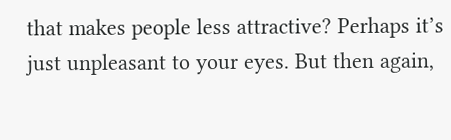that makes people less attractive? Perhaps it’s just unpleasant to your eyes. But then again,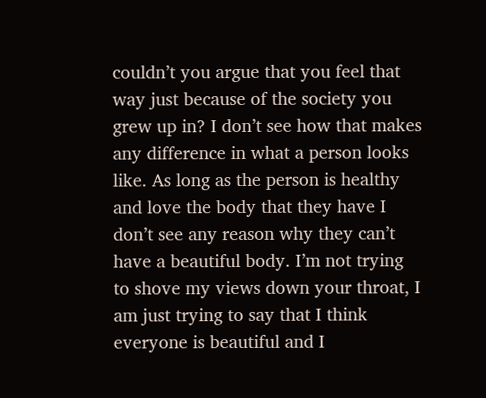couldn’t you argue that you feel that way just because of the society you grew up in? I don’t see how that makes any difference in what a person looks like. As long as the person is healthy and love the body that they have I don’t see any reason why they can’t have a beautiful body. I’m not trying to shove my views down your throat, I am just trying to say that I think everyone is beautiful and I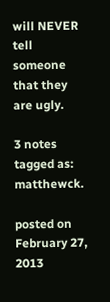will NEVER tell someone that they are ugly.

3 notes
tagged as: matthewck.

posted on February 27, 2013